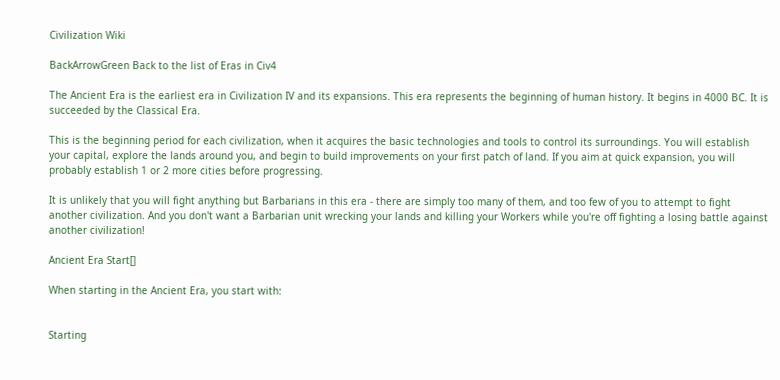Civilization Wiki

BackArrowGreen Back to the list of Eras in Civ4

The Ancient Era is the earliest era in Civilization IV and its expansions. This era represents the beginning of human history. It begins in 4000 BC. It is succeeded by the Classical Era.

This is the beginning period for each civilization, when it acquires the basic technologies and tools to control its surroundings. You will establish your capital, explore the lands around you, and begin to build improvements on your first patch of land. If you aim at quick expansion, you will probably establish 1 or 2 more cities before progressing.

It is unlikely that you will fight anything but Barbarians in this era - there are simply too many of them, and too few of you to attempt to fight another civilization. And you don't want a Barbarian unit wrecking your lands and killing your Workers while you're off fighting a losing battle against another civilization!

Ancient Era Start[]

When starting in the Ancient Era, you start with:


Starting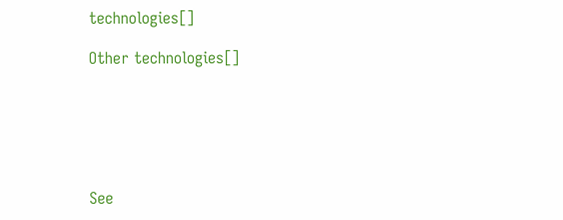technologies[]

Other technologies[]






See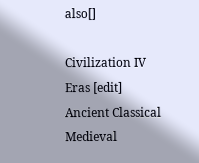also[]

Civilization IV Eras [edit]
Ancient Classical Medieval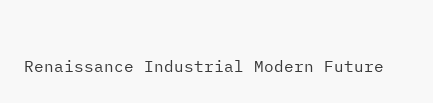Renaissance Industrial Modern Future